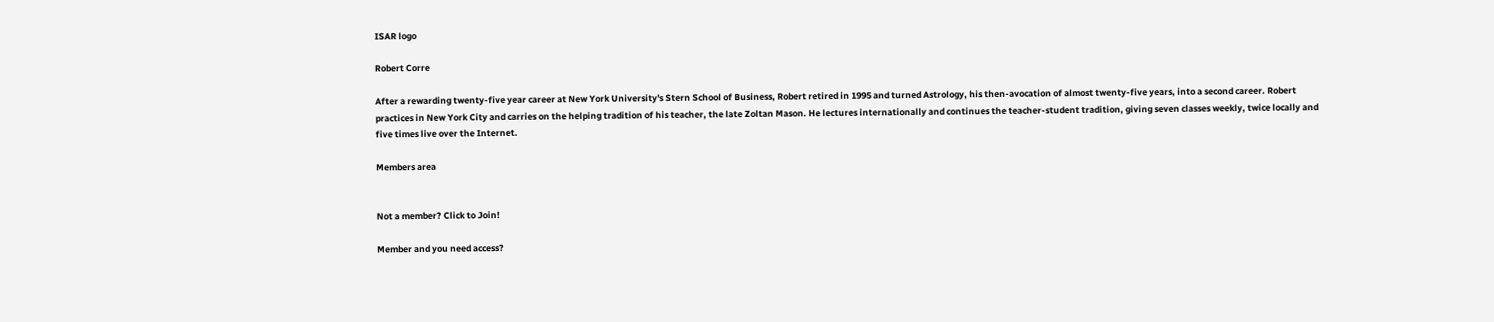ISAR logo

Robert Corre

After a rewarding twenty-five year career at New York University's Stern School of Business, Robert retired in 1995 and turned Astrology, his then-avocation of almost twenty-five years, into a second career. Robert practices in New York City and carries on the helping tradition of his teacher, the late Zoltan Mason. He lectures internationally and continues the teacher-student tradition, giving seven classes weekly, twice locally and five times live over the Internet.

Members area


Not a member? Click to Join!

Member and you need access?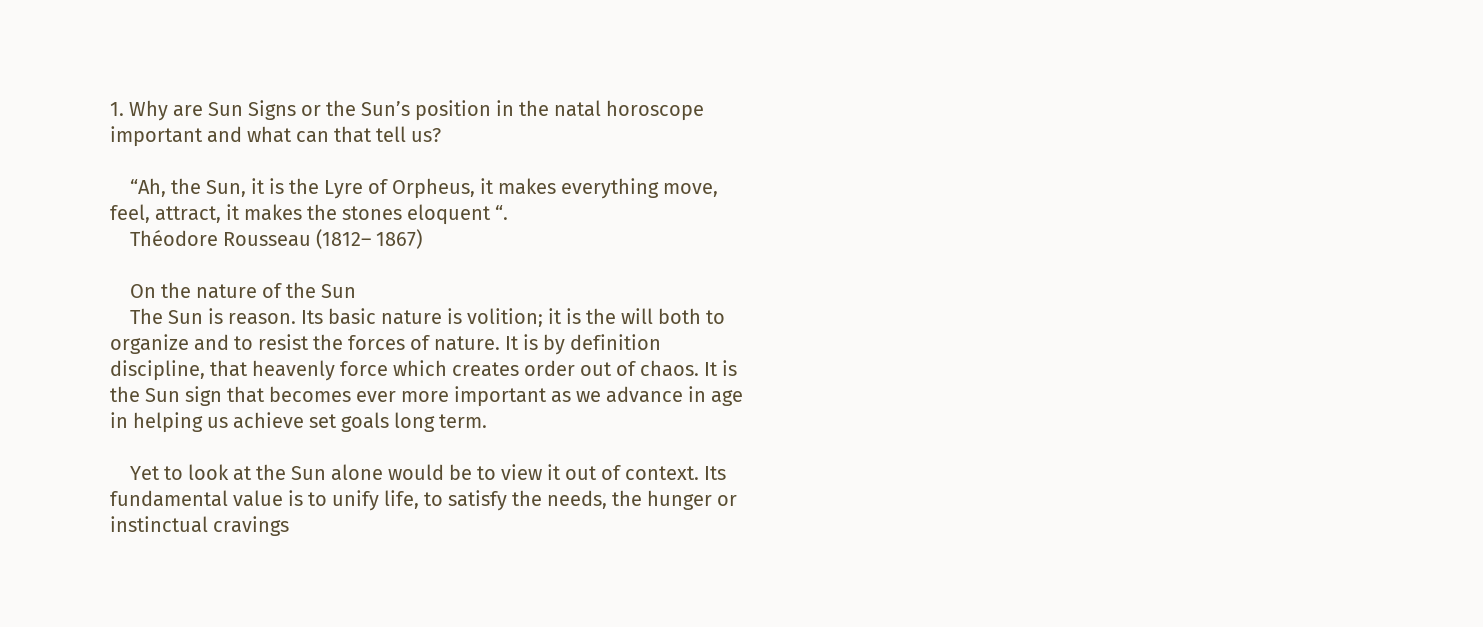1. Why are Sun Signs or the Sun’s position in the natal horoscope important and what can that tell us?

    “Ah, the Sun, it is the Lyre of Orpheus, it makes everything move, feel, attract, it makes the stones eloquent “.
    Théodore Rousseau (1812– 1867)

    On the nature of the Sun
    The Sun is reason. Its basic nature is volition; it is the will both to organize and to resist the forces of nature. It is by definition discipline, that heavenly force which creates order out of chaos. It is the Sun sign that becomes ever more important as we advance in age in helping us achieve set goals long term.

    Yet to look at the Sun alone would be to view it out of context. Its fundamental value is to unify life, to satisfy the needs, the hunger or instinctual cravings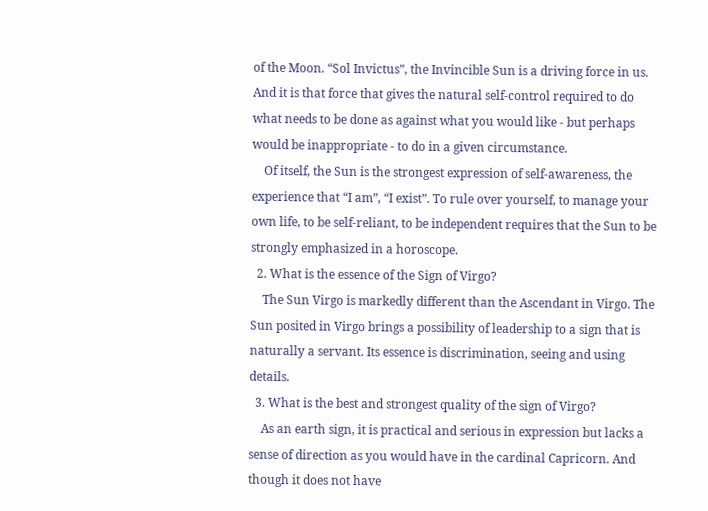of the Moon. “Sol Invictus”, the Invincible Sun is a driving force in us. And it is that force that gives the natural self-control required to do what needs to be done as against what you would like - but perhaps would be inappropriate - to do in a given circumstance.
    Of itself, the Sun is the strongest expression of self-awareness, the experience that “I am”, “I exist”. To rule over yourself, to manage your own life, to be self-reliant, to be independent requires that the Sun to be strongly emphasized in a horoscope.
  2. What is the essence of the Sign of Virgo?
    The Sun Virgo is markedly different than the Ascendant in Virgo. The Sun posited in Virgo brings a possibility of leadership to a sign that is naturally a servant. Its essence is discrimination, seeing and using details.
  3. What is the best and strongest quality of the sign of Virgo?
    As an earth sign, it is practical and serious in expression but lacks a sense of direction as you would have in the cardinal Capricorn. And though it does not have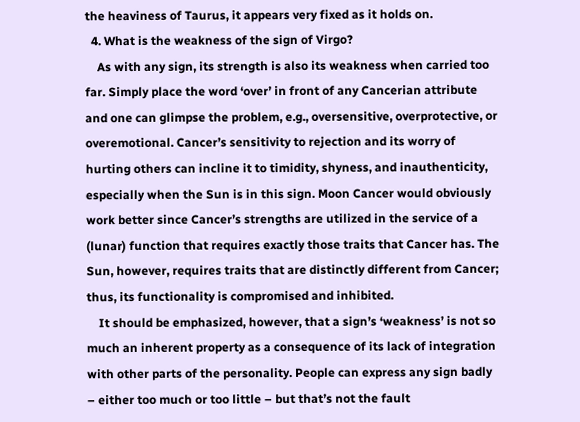the heaviness of Taurus, it appears very fixed as it holds on.
  4. What is the weakness of the sign of Virgo?
    As with any sign, its strength is also its weakness when carried too far. Simply place the word ‘over’ in front of any Cancerian attribute and one can glimpse the problem, e.g., oversensitive, overprotective, or overemotional. Cancer’s sensitivity to rejection and its worry of hurting others can incline it to timidity, shyness, and inauthenticity, especially when the Sun is in this sign. Moon Cancer would obviously work better since Cancer’s strengths are utilized in the service of a (lunar) function that requires exactly those traits that Cancer has. The Sun, however, requires traits that are distinctly different from Cancer; thus, its functionality is compromised and inhibited.
    It should be emphasized, however, that a sign’s ‘weakness’ is not so much an inherent property as a consequence of its lack of integration with other parts of the personality. People can express any sign badly – either too much or too little – but that’s not the fault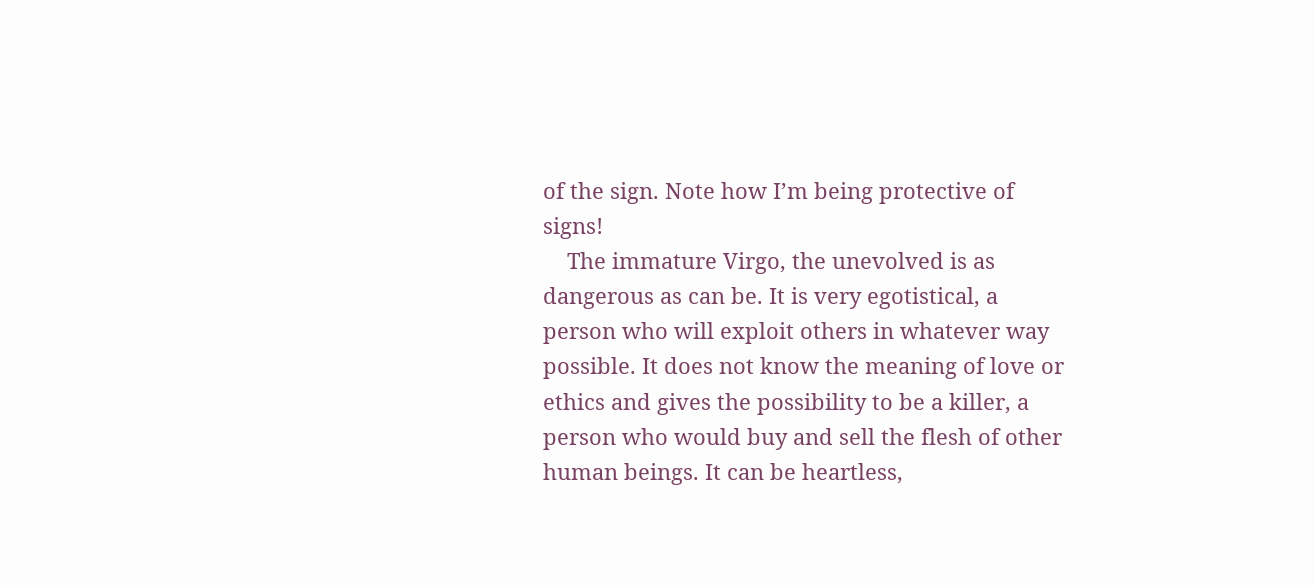of the sign. Note how I’m being protective of signs!
    The immature Virgo, the unevolved is as dangerous as can be. It is very egotistical, a person who will exploit others in whatever way possible. It does not know the meaning of love or ethics and gives the possibility to be a killer, a person who would buy and sell the flesh of other human beings. It can be heartless,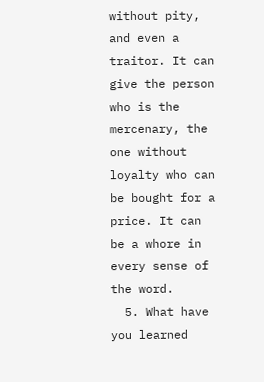without pity, and even a traitor. It can give the person who is the mercenary, the one without loyalty who can be bought for a price. It can be a whore in every sense of the word.
  5. What have you learned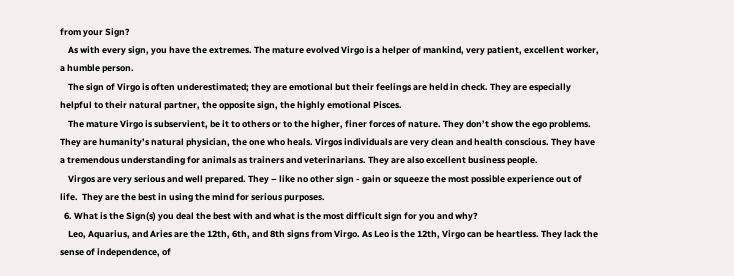from your Sign?
    As with every sign, you have the extremes. The mature evolved Virgo is a helper of mankind, very patient, excellent worker, a humble person.
    The sign of Virgo is often underestimated; they are emotional but their feelings are held in check. They are especially helpful to their natural partner, the opposite sign, the highly emotional Pisces.
    The mature Virgo is subservient, be it to others or to the higher, finer forces of nature. They don’t show the ego problems. They are humanity’s natural physician, the one who heals. Virgos individuals are very clean and health conscious. They have a tremendous understanding for animals as trainers and veterinarians. They are also excellent business people.
    Virgos are very serious and well prepared. They – like no other sign - gain or squeeze the most possible experience out of life.  They are the best in using the mind for serious purposes.
  6. What is the Sign(s) you deal the best with and what is the most difficult sign for you and why?
    Leo, Aquarius, and Aries are the 12th, 6th, and 8th signs from Virgo. As Leo is the 12th, Virgo can be heartless. They lack the sense of independence, of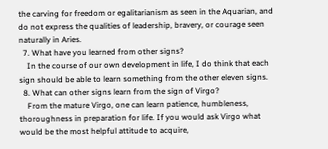the carving for freedom or egalitarianism as seen in the Aquarian, and do not express the qualities of leadership, bravery, or courage seen naturally in Aries.
  7. What have you learned from other signs?
    In the course of our own development in life, I do think that each sign should be able to learn something from the other eleven signs.
  8. What can other signs learn from the sign of Virgo?
    From the mature Virgo, one can learn patience, humbleness, thoroughness in preparation for life. If you would ask Virgo what would be the most helpful attitude to acquire,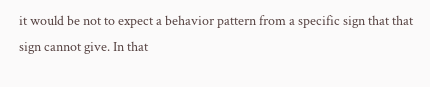it would be not to expect a behavior pattern from a specific sign that that sign cannot give. In that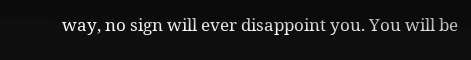way, no sign will ever disappoint you. You will be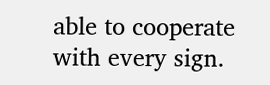able to cooperate with every sign.